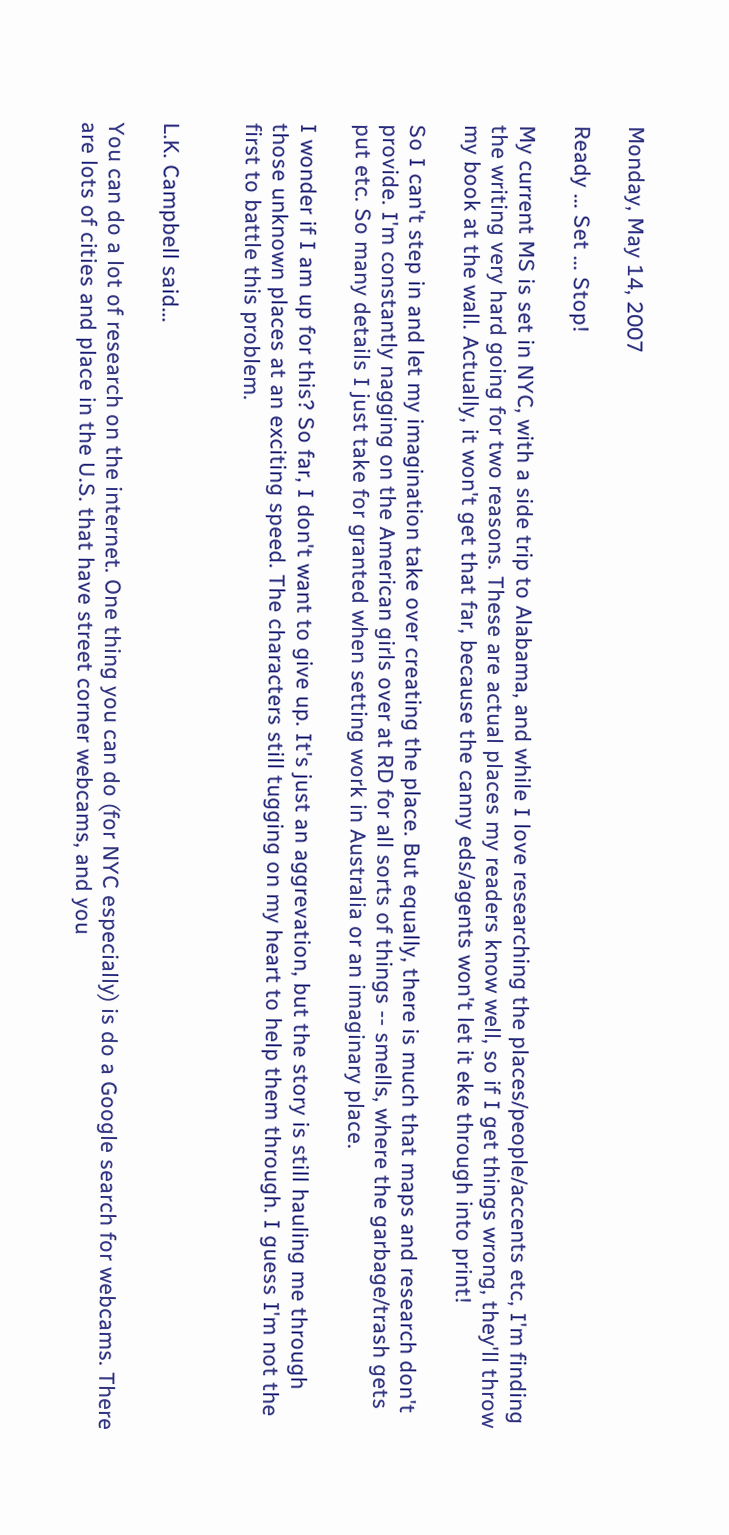Monday, May 14, 2007

Ready ... Set ... Stop!

My current MS is set in NYC, with a side trip to Alabama, and while I love researching the places/people/accents etc, I'm finding the writing very hard going for two reasons. These are actual places my readers know well, so if I get things wrong, they'll throw my book at the wall. Actually, it won't get that far, because the canny eds/agents won't let it eke through into print!

So I can't step in and let my imagination take over creating the place. But equally, there is much that maps and research don't provide. I'm constantly nagging on the American girls over at RD for all sorts of things -- smells, where the garbage/trash gets put etc. So many details I just take for granted when setting work in Australia or an imaginary place.

I wonder if I am up for this? So far, I don't want to give up. It's just an aggrevation, but the story is still hauling me through those unknown places at an exciting speed. The characters still tugging on my heart to help them through. I guess I'm not the first to battle this problem.


L.K. Campbell said...

You can do a lot of research on the internet. One thing you can do (for NYC especially) is do a Google search for webcams. There are lots of cities and place in the U.S. that have street corner webcams, and you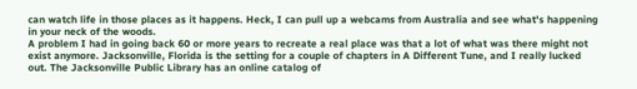can watch life in those places as it happens. Heck, I can pull up a webcams from Australia and see what's happening in your neck of the woods.
A problem I had in going back 60 or more years to recreate a real place was that a lot of what was there might not exist anymore. Jacksonville, Florida is the setting for a couple of chapters in A Different Tune, and I really lucked out. The Jacksonville Public Library has an online catalog of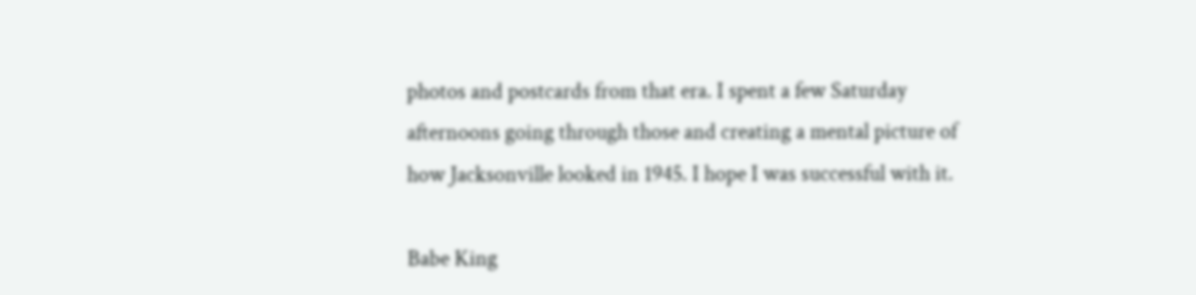photos and postcards from that era. I spent a few Saturday afternoons going through those and creating a mental picture of how Jacksonville looked in 1945. I hope I was successful with it.

Babe King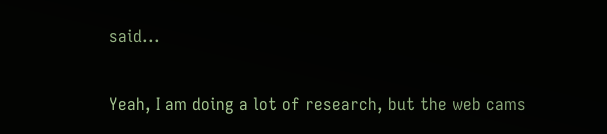said...

Yeah, I am doing a lot of research, but the web cams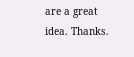are a great idea. Thanks.